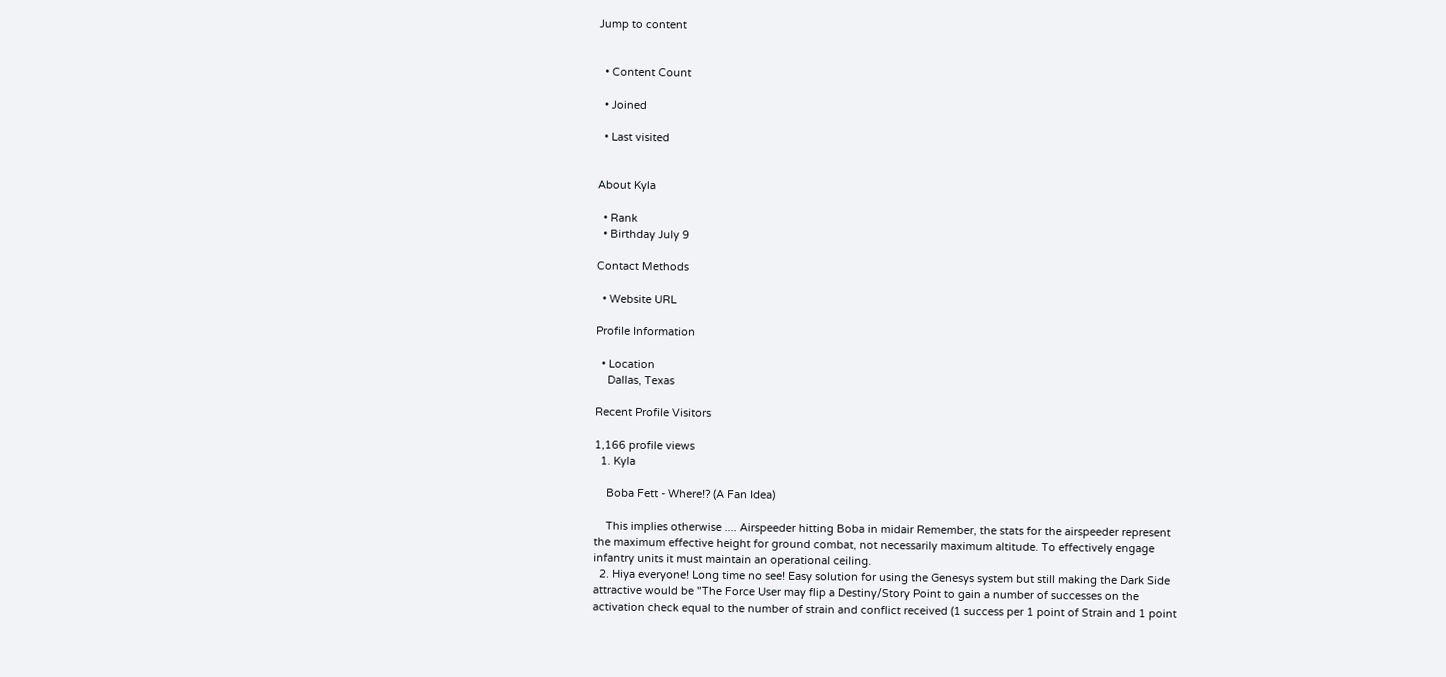Jump to content


  • Content Count

  • Joined

  • Last visited


About Kyla

  • Rank
  • Birthday July 9

Contact Methods

  • Website URL

Profile Information

  • Location
    Dallas, Texas

Recent Profile Visitors

1,166 profile views
  1. Kyla

    Boba Fett - Where!? (A Fan Idea)

    This implies otherwise .... Airspeeder hitting Boba in midair Remember, the stats for the airspeeder represent the maximum effective height for ground combat, not necessarily maximum altitude. To effectively engage infantry units it must maintain an operational ceiling.
  2. Hiya everyone! Long time no see! Easy solution for using the Genesys system but still making the Dark Side attractive would be "The Force User may flip a Destiny/Story Point to gain a number of successes on the activation check equal to the number of strain and conflict received (1 success per 1 point of Strain and 1 point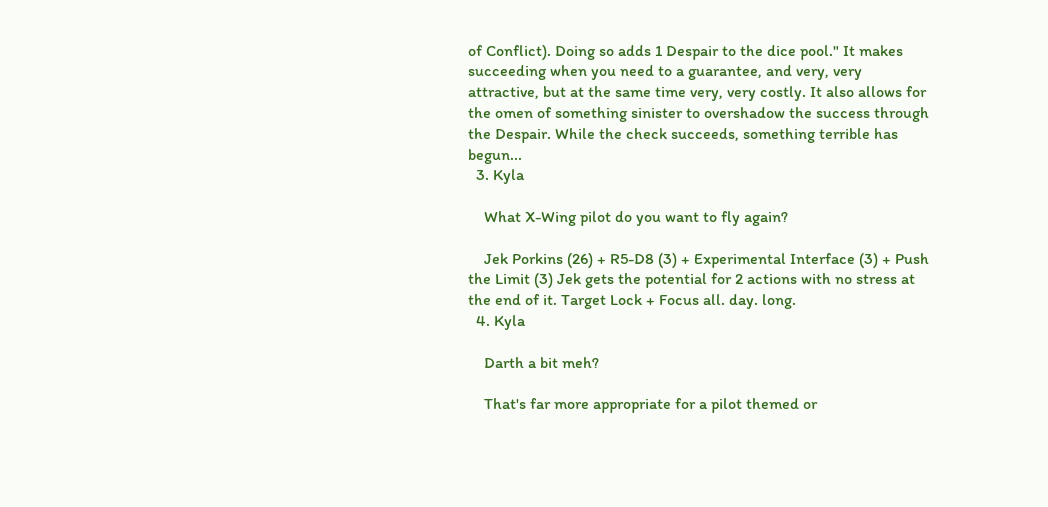of Conflict). Doing so adds 1 Despair to the dice pool." It makes succeeding when you need to a guarantee, and very, very attractive, but at the same time very, very costly. It also allows for the omen of something sinister to overshadow the success through the Despair. While the check succeeds, something terrible has begun...
  3. Kyla

    What X-Wing pilot do you want to fly again?

    Jek Porkins (26) + R5-D8 (3) + Experimental Interface (3) + Push the Limit (3) Jek gets the potential for 2 actions with no stress at the end of it. Target Lock + Focus all. day. long.
  4. Kyla

    Darth a bit meh?

    That's far more appropriate for a pilot themed or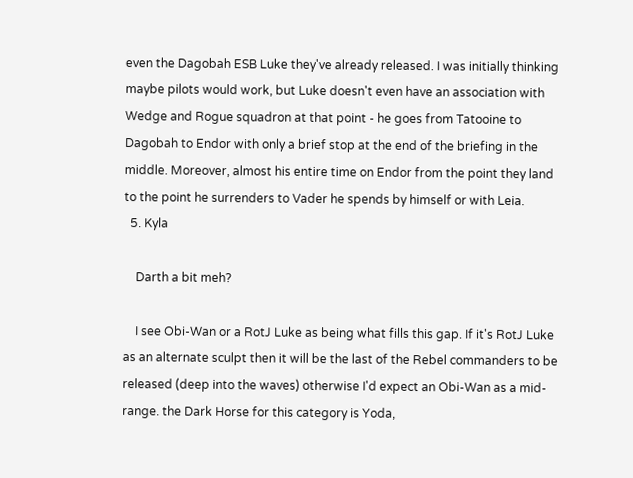even the Dagobah ESB Luke they've already released. I was initially thinking maybe pilots would work, but Luke doesn't even have an association with Wedge and Rogue squadron at that point - he goes from Tatooine to Dagobah to Endor with only a brief stop at the end of the briefing in the middle. Moreover, almost his entire time on Endor from the point they land to the point he surrenders to Vader he spends by himself or with Leia.
  5. Kyla

    Darth a bit meh?

    I see Obi-Wan or a RotJ Luke as being what fills this gap. If it's RotJ Luke as an alternate sculpt then it will be the last of the Rebel commanders to be released (deep into the waves) otherwise I'd expect an Obi-Wan as a mid-range. the Dark Horse for this category is Yoda,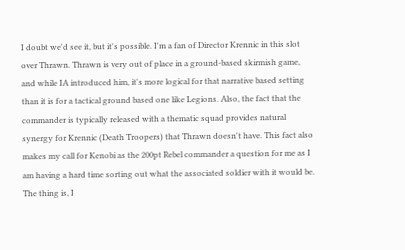I doubt we'd see it, but it's possible. I'm a fan of Director Krennic in this slot over Thrawn. Thrawn is very out of place in a ground-based skirmish game, and while IA introduced him, it's more logical for that narrative based setting than it is for a tactical ground based one like Legions. Also, the fact that the commander is typically released with a thematic squad provides natural synergy for Krennic (Death Troopers) that Thrawn doesn't have. This fact also makes my call for Kenobi as the 200pt Rebel commander a question for me as I am having a hard time sorting out what the associated soldier with it would be. The thing is, I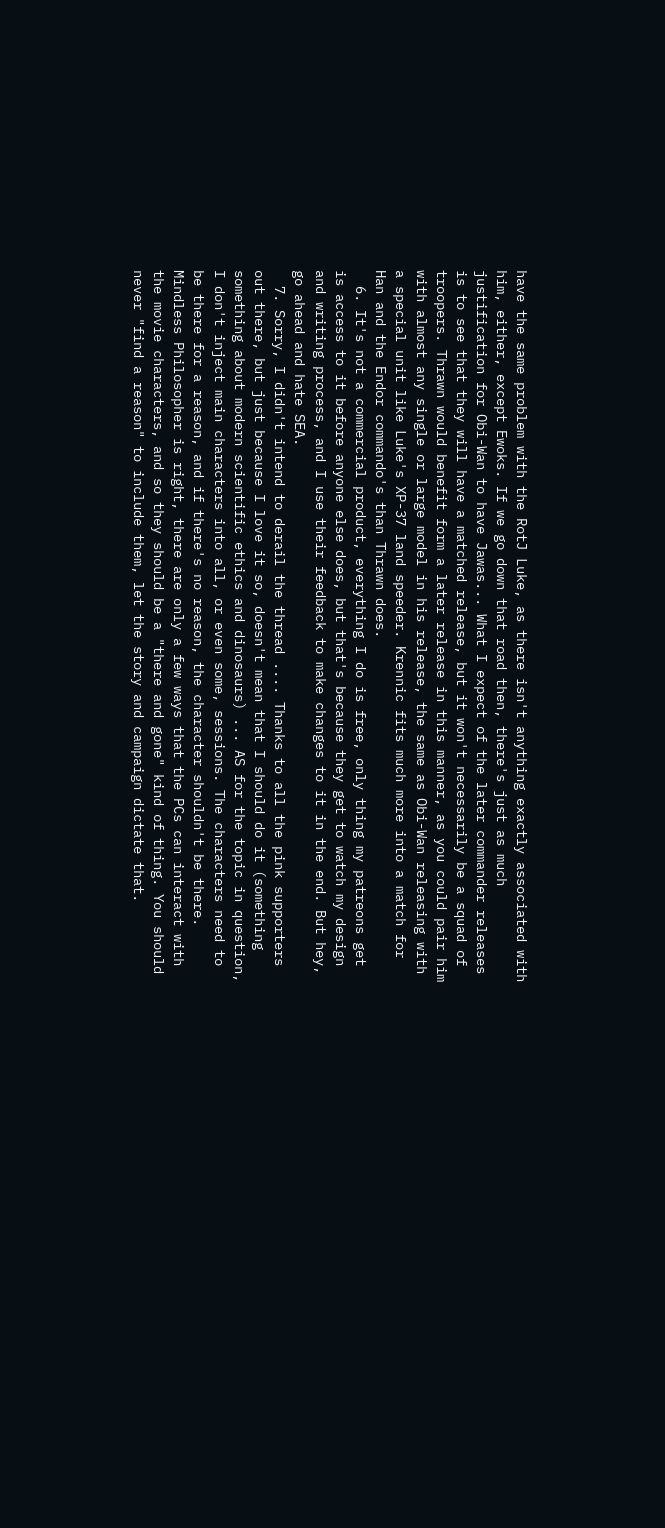have the same problem with the RotJ Luke, as there isn't anything exactly associated with him, either, except Ewoks. If we go down that road then, there's just as much justification for Obi-Wan to have Jawas... What I expect of the later commander releases is to see that they will have a matched release, but it won't necessarily be a squad of troopers. Thrawn would benefit form a later release in this manner, as you could pair him with almost any single or large model in his release, the same as Obi-Wan releasing with a special unit like Luke's XP-37 land speeder. Krennic fits much more into a match for Han and the Endor commando's than Thrawn does.
  6. It's not a commercial product, everything I do is free, only thing my patreons get is access to it before anyone else does, but that's because they get to watch my design and writing process, and I use their feedback to make changes to it in the end. But hey, go ahead and hate SEA.
  7. Sorry, I didn't intend to derail the thread .... Thanks to all the pink supporters out there, but just because I love it so, doesn't mean that I should do it (something something about modern scientific ethics and dinosaurs) ... AS for the topic in question, I don't inject main characters into all, or even some, sessions. The characters need to be there for a reason, and if there's no reason, the character shouldn't be there. Mindless Philosopher is right, there are only a few ways that the PCs can interact with the movie characters, and so they should be a "there and gone" kind of thing. You should never "find a reason" to include them, let the story and campaign dictate that.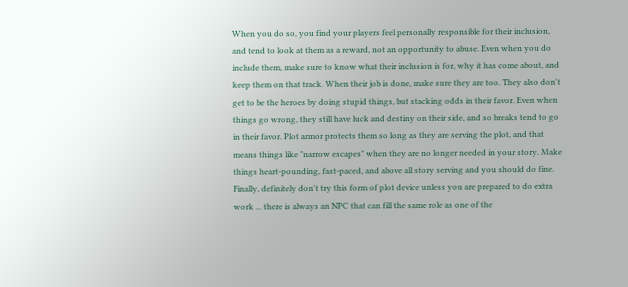When you do so, you find your players feel personally responsible for their inclusion, and tend to look at them as a reward, not an opportunity to abuse. Even when you do include them, make sure to know what their inclusion is for, why it has come about, and keep them on that track. When their job is done, make sure they are too. They also don't get to be the heroes by doing stupid things, but stacking odds in their favor. Even when things go wrong, they still have luck and destiny on their side, and so breaks tend to go in their favor. Plot armor protects them so long as they are serving the plot, and that means things like "narrow escapes" when they are no longer needed in your story. Make things heart-pounding, fast-paced, and above all story serving and you should do fine. Finally, definitely don't try this form of plot device unless you are prepared to do extra work ... there is always an NPC that can fill the same role as one of the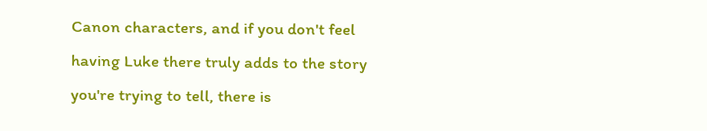Canon characters, and if you don't feel having Luke there truly adds to the story you're trying to tell, there is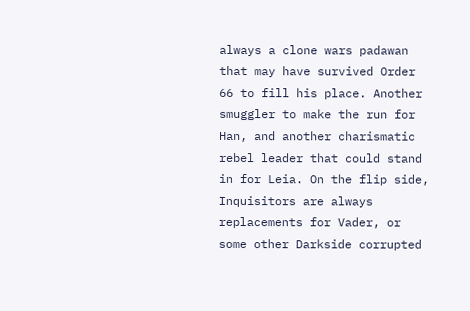always a clone wars padawan that may have survived Order 66 to fill his place. Another smuggler to make the run for Han, and another charismatic rebel leader that could stand in for Leia. On the flip side, Inquisitors are always replacements for Vader, or some other Darkside corrupted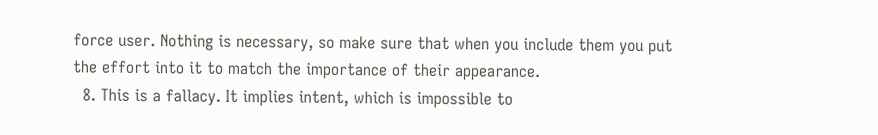force user. Nothing is necessary, so make sure that when you include them you put the effort into it to match the importance of their appearance.
  8. This is a fallacy. It implies intent, which is impossible to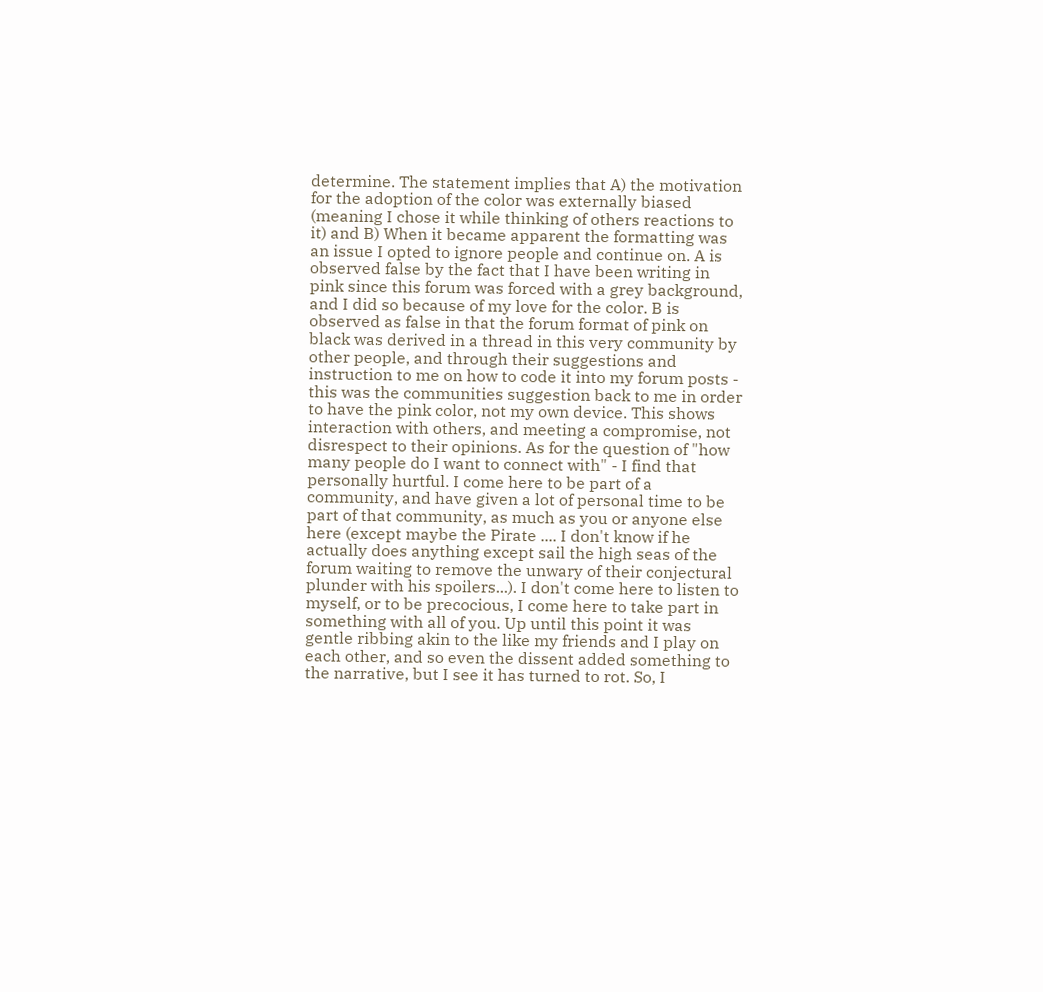determine. The statement implies that A) the motivation for the adoption of the color was externally biased (meaning I chose it while thinking of others reactions to it) and B) When it became apparent the formatting was an issue I opted to ignore people and continue on. A is observed false by the fact that I have been writing in pink since this forum was forced with a grey background, and I did so because of my love for the color. B is observed as false in that the forum format of pink on black was derived in a thread in this very community by other people, and through their suggestions and instruction to me on how to code it into my forum posts - this was the communities suggestion back to me in order to have the pink color, not my own device. This shows interaction with others, and meeting a compromise, not disrespect to their opinions. As for the question of "how many people do I want to connect with" - I find that personally hurtful. I come here to be part of a community, and have given a lot of personal time to be part of that community, as much as you or anyone else here (except maybe the Pirate .... I don't know if he actually does anything except sail the high seas of the forum waiting to remove the unwary of their conjectural plunder with his spoilers...). I don't come here to listen to myself, or to be precocious, I come here to take part in something with all of you. Up until this point it was gentle ribbing akin to the like my friends and I play on each other, and so even the dissent added something to the narrative, but I see it has turned to rot. So, I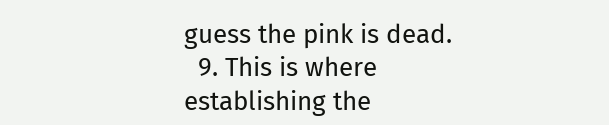guess the pink is dead.
  9. This is where establishing the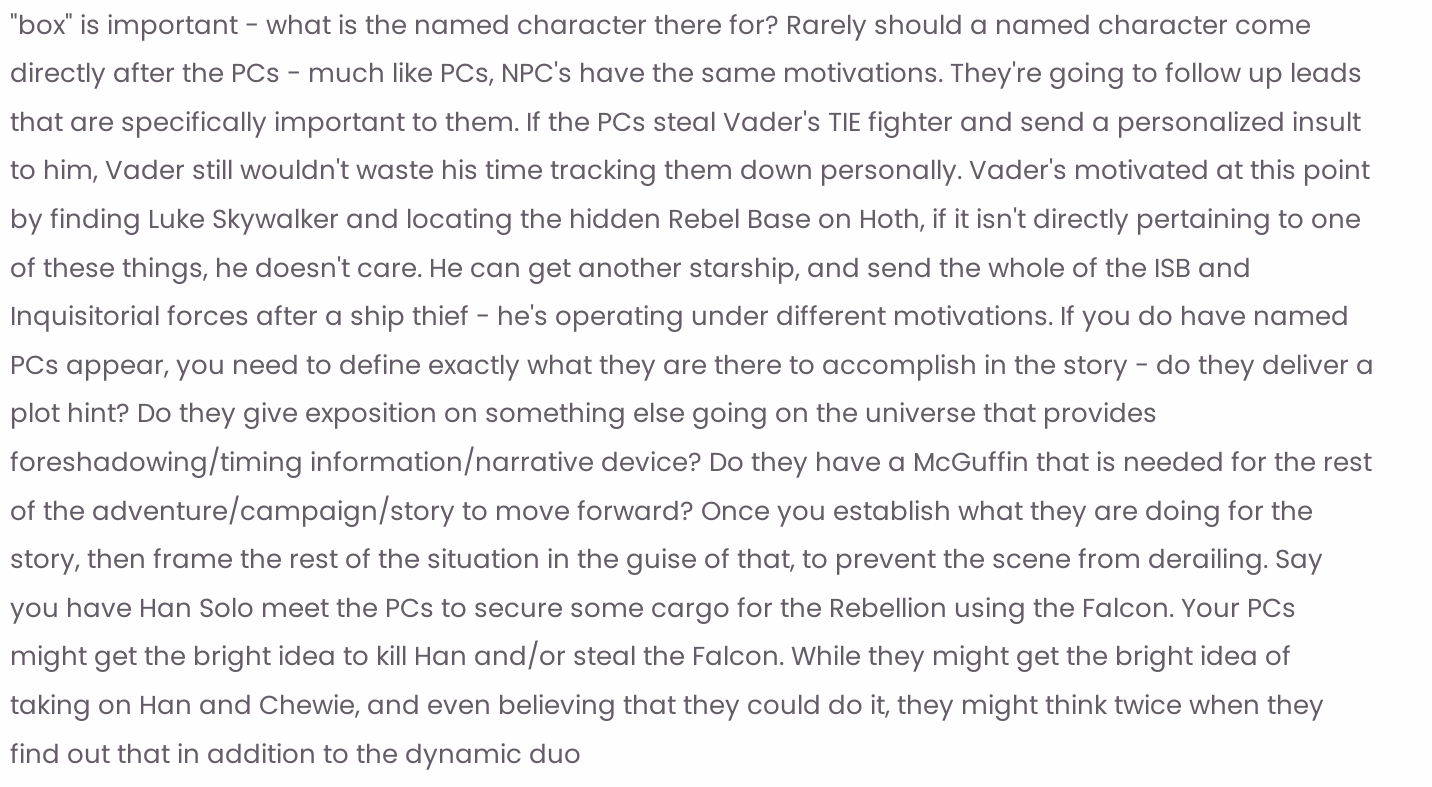"box" is important - what is the named character there for? Rarely should a named character come directly after the PCs - much like PCs, NPC's have the same motivations. They're going to follow up leads that are specifically important to them. If the PCs steal Vader's TIE fighter and send a personalized insult to him, Vader still wouldn't waste his time tracking them down personally. Vader's motivated at this point by finding Luke Skywalker and locating the hidden Rebel Base on Hoth, if it isn't directly pertaining to one of these things, he doesn't care. He can get another starship, and send the whole of the ISB and Inquisitorial forces after a ship thief - he's operating under different motivations. If you do have named PCs appear, you need to define exactly what they are there to accomplish in the story - do they deliver a plot hint? Do they give exposition on something else going on the universe that provides foreshadowing/timing information/narrative device? Do they have a McGuffin that is needed for the rest of the adventure/campaign/story to move forward? Once you establish what they are doing for the story, then frame the rest of the situation in the guise of that, to prevent the scene from derailing. Say you have Han Solo meet the PCs to secure some cargo for the Rebellion using the Falcon. Your PCs might get the bright idea to kill Han and/or steal the Falcon. While they might get the bright idea of taking on Han and Chewie, and even believing that they could do it, they might think twice when they find out that in addition to the dynamic duo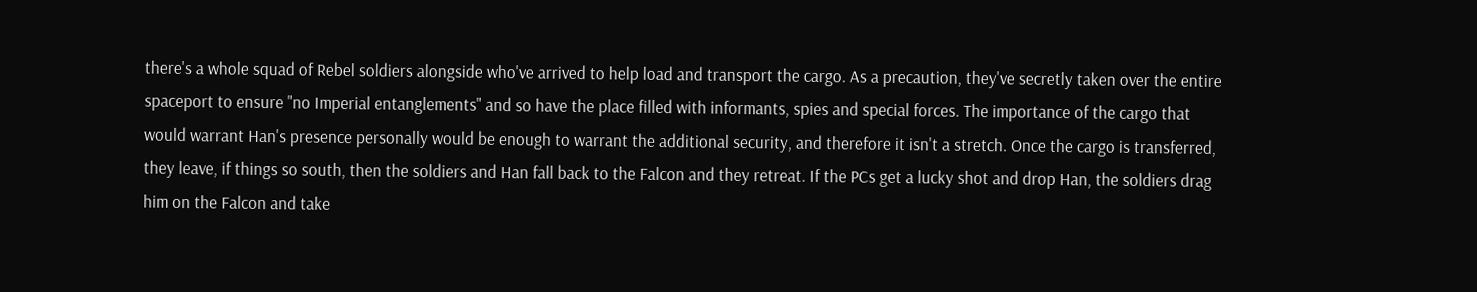there's a whole squad of Rebel soldiers alongside who've arrived to help load and transport the cargo. As a precaution, they've secretly taken over the entire spaceport to ensure "no Imperial entanglements" and so have the place filled with informants, spies and special forces. The importance of the cargo that would warrant Han's presence personally would be enough to warrant the additional security, and therefore it isn't a stretch. Once the cargo is transferred, they leave, if things so south, then the soldiers and Han fall back to the Falcon and they retreat. If the PCs get a lucky shot and drop Han, the soldiers drag him on the Falcon and take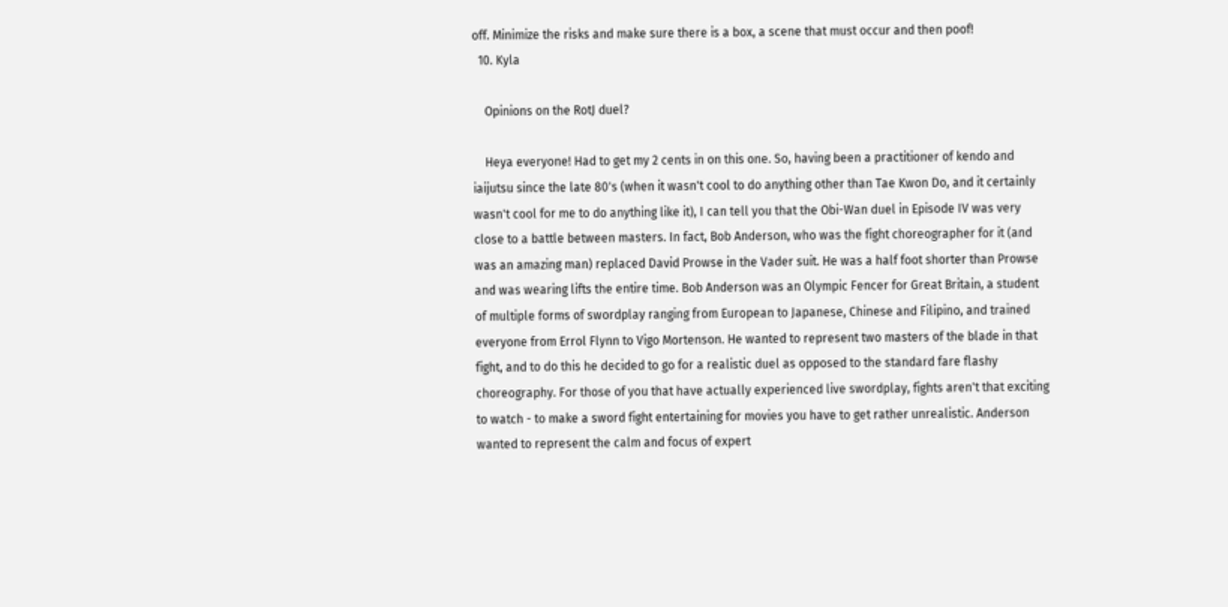off. Minimize the risks and make sure there is a box, a scene that must occur and then poof!
  10. Kyla

    Opinions on the RotJ duel?

    Heya everyone! Had to get my 2 cents in on this one. So, having been a practitioner of kendo and iaijutsu since the late 80's (when it wasn't cool to do anything other than Tae Kwon Do, and it certainly wasn't cool for me to do anything like it), I can tell you that the Obi-Wan duel in Episode IV was very close to a battle between masters. In fact, Bob Anderson, who was the fight choreographer for it (and was an amazing man) replaced David Prowse in the Vader suit. He was a half foot shorter than Prowse and was wearing lifts the entire time. Bob Anderson was an Olympic Fencer for Great Britain, a student of multiple forms of swordplay ranging from European to Japanese, Chinese and Filipino, and trained everyone from Errol Flynn to Vigo Mortenson. He wanted to represent two masters of the blade in that fight, and to do this he decided to go for a realistic duel as opposed to the standard fare flashy choreography. For those of you that have actually experienced live swordplay, fights aren't that exciting to watch - to make a sword fight entertaining for movies you have to get rather unrealistic. Anderson wanted to represent the calm and focus of expert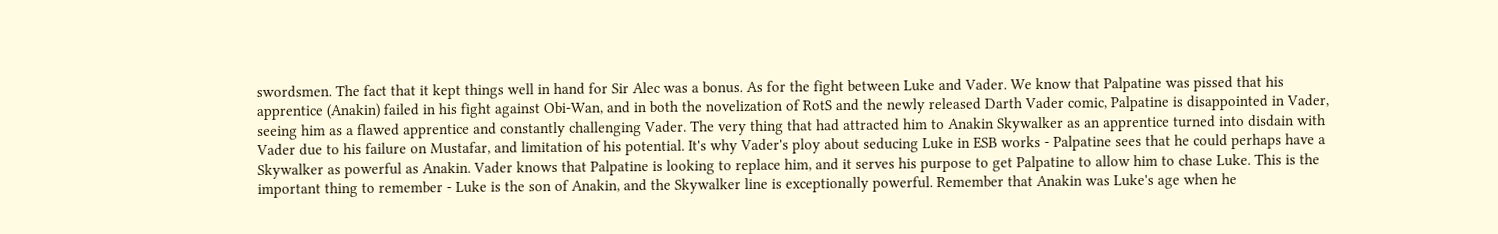swordsmen. The fact that it kept things well in hand for Sir Alec was a bonus. As for the fight between Luke and Vader. We know that Palpatine was pissed that his apprentice (Anakin) failed in his fight against Obi-Wan, and in both the novelization of RotS and the newly released Darth Vader comic, Palpatine is disappointed in Vader, seeing him as a flawed apprentice and constantly challenging Vader. The very thing that had attracted him to Anakin Skywalker as an apprentice turned into disdain with Vader due to his failure on Mustafar, and limitation of his potential. It's why Vader's ploy about seducing Luke in ESB works - Palpatine sees that he could perhaps have a Skywalker as powerful as Anakin. Vader knows that Palpatine is looking to replace him, and it serves his purpose to get Palpatine to allow him to chase Luke. This is the important thing to remember - Luke is the son of Anakin, and the Skywalker line is exceptionally powerful. Remember that Anakin was Luke's age when he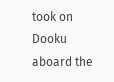took on Dooku aboard the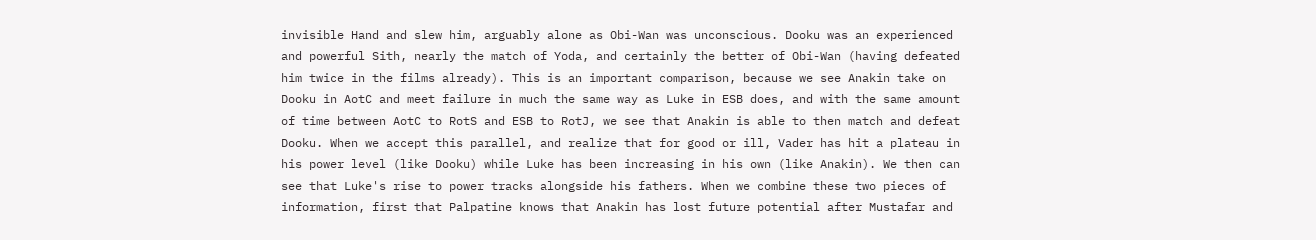invisible Hand and slew him, arguably alone as Obi-Wan was unconscious. Dooku was an experienced and powerful Sith, nearly the match of Yoda, and certainly the better of Obi-Wan (having defeated him twice in the films already). This is an important comparison, because we see Anakin take on Dooku in AotC and meet failure in much the same way as Luke in ESB does, and with the same amount of time between AotC to RotS and ESB to RotJ, we see that Anakin is able to then match and defeat Dooku. When we accept this parallel, and realize that for good or ill, Vader has hit a plateau in his power level (like Dooku) while Luke has been increasing in his own (like Anakin). We then can see that Luke's rise to power tracks alongside his fathers. When we combine these two pieces of information, first that Palpatine knows that Anakin has lost future potential after Mustafar and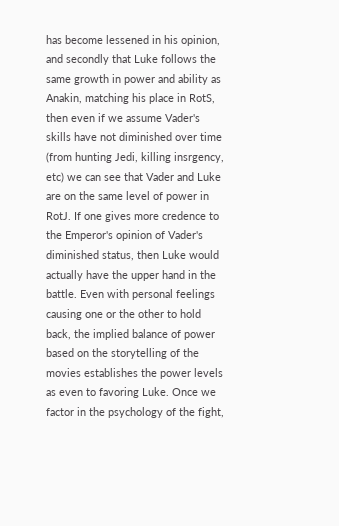has become lessened in his opinion, and secondly that Luke follows the same growth in power and ability as Anakin, matching his place in RotS, then even if we assume Vader's skills have not diminished over time (from hunting Jedi, killing insrgency, etc) we can see that Vader and Luke are on the same level of power in RotJ. If one gives more credence to the Emperor's opinion of Vader's diminished status, then Luke would actually have the upper hand in the battle. Even with personal feelings causing one or the other to hold back, the implied balance of power based on the storytelling of the movies establishes the power levels as even to favoring Luke. Once we factor in the psychology of the fight,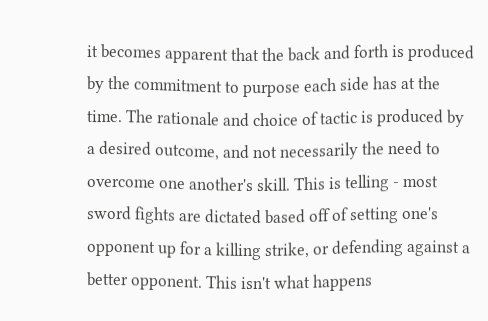it becomes apparent that the back and forth is produced by the commitment to purpose each side has at the time. The rationale and choice of tactic is produced by a desired outcome, and not necessarily the need to overcome one another's skill. This is telling - most sword fights are dictated based off of setting one's opponent up for a killing strike, or defending against a better opponent. This isn't what happens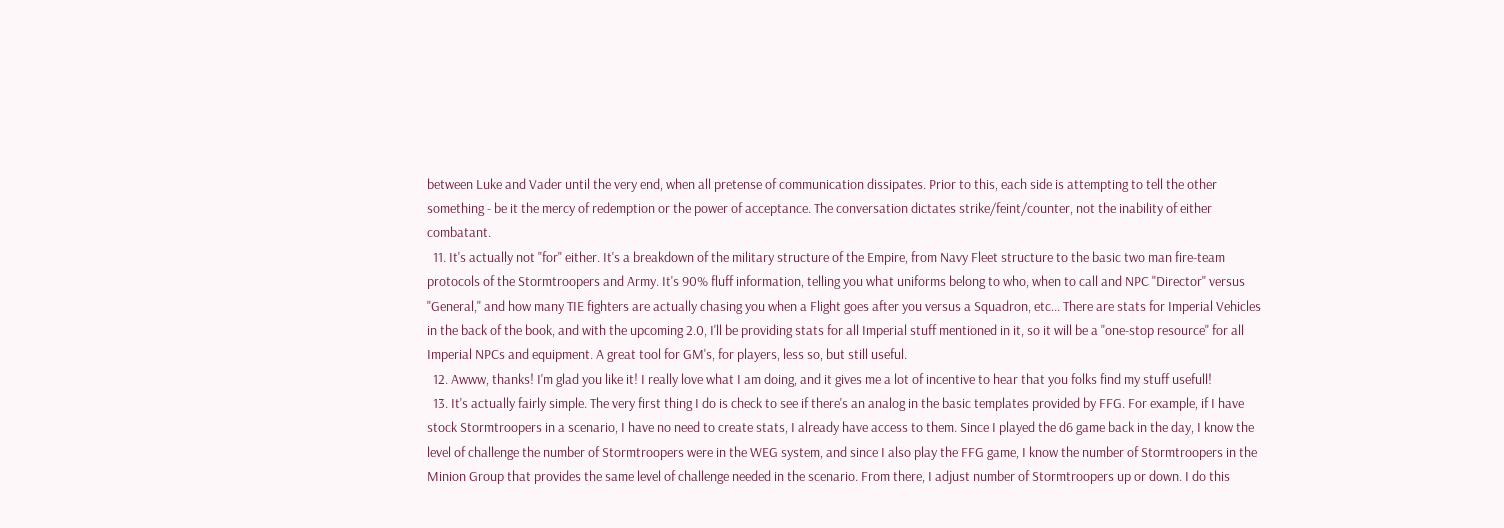between Luke and Vader until the very end, when all pretense of communication dissipates. Prior to this, each side is attempting to tell the other something - be it the mercy of redemption or the power of acceptance. The conversation dictates strike/feint/counter, not the inability of either combatant.
  11. It's actually not "for" either. It's a breakdown of the military structure of the Empire, from Navy Fleet structure to the basic two man fire-team protocols of the Stormtroopers and Army. It's 90% fluff information, telling you what uniforms belong to who, when to call and NPC "Director" versus "General," and how many TIE fighters are actually chasing you when a Flight goes after you versus a Squadron, etc... There are stats for Imperial Vehicles in the back of the book, and with the upcoming 2.0, I'll be providing stats for all Imperial stuff mentioned in it, so it will be a "one-stop resource" for all Imperial NPCs and equipment. A great tool for GM's, for players, less so, but still useful.
  12. Awww, thanks! I'm glad you like it! I really love what I am doing, and it gives me a lot of incentive to hear that you folks find my stuff usefull!
  13. It's actually fairly simple. The very first thing I do is check to see if there's an analog in the basic templates provided by FFG. For example, if I have stock Stormtroopers in a scenario, I have no need to create stats, I already have access to them. Since I played the d6 game back in the day, I know the level of challenge the number of Stormtroopers were in the WEG system, and since I also play the FFG game, I know the number of Stormtroopers in the Minion Group that provides the same level of challenge needed in the scenario. From there, I adjust number of Stormtroopers up or down. I do this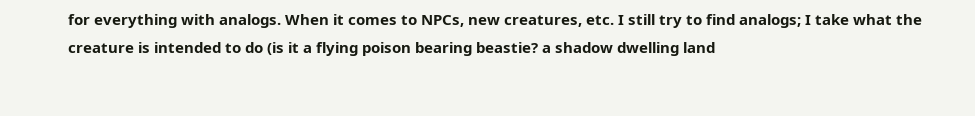for everything with analogs. When it comes to NPCs, new creatures, etc. I still try to find analogs; I take what the creature is intended to do (is it a flying poison bearing beastie? a shadow dwelling land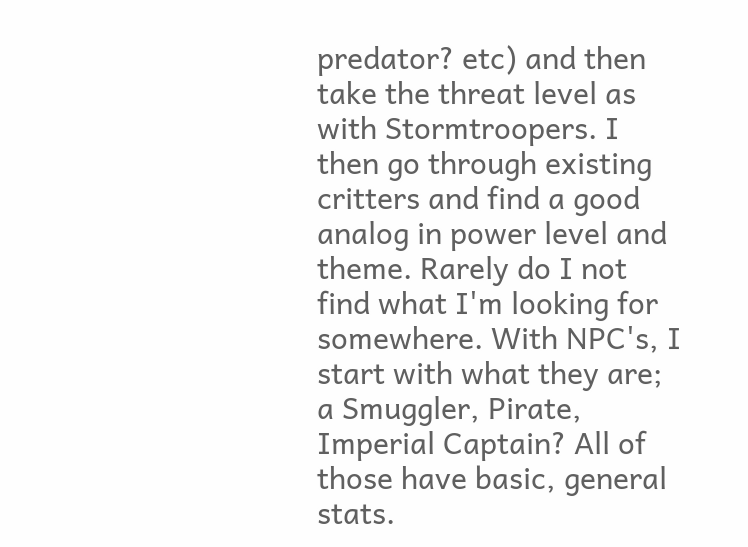predator? etc) and then take the threat level as with Stormtroopers. I then go through existing critters and find a good analog in power level and theme. Rarely do I not find what I'm looking for somewhere. With NPC's, I start with what they are; a Smuggler, Pirate, Imperial Captain? All of those have basic, general stats.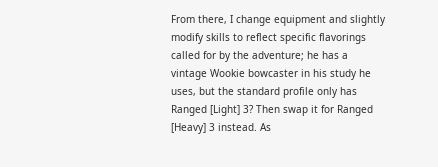From there, I change equipment and slightly modify skills to reflect specific flavorings called for by the adventure; he has a vintage Wookie bowcaster in his study he uses, but the standard profile only has Ranged [Light] 3? Then swap it for Ranged [Heavy] 3 instead. As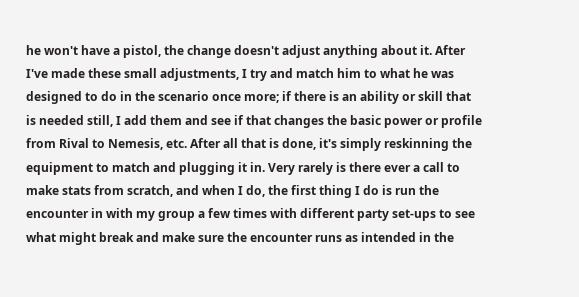he won't have a pistol, the change doesn't adjust anything about it. After I've made these small adjustments, I try and match him to what he was designed to do in the scenario once more; if there is an ability or skill that is needed still, I add them and see if that changes the basic power or profile from Rival to Nemesis, etc. After all that is done, it's simply reskinning the equipment to match and plugging it in. Very rarely is there ever a call to make stats from scratch, and when I do, the first thing I do is run the encounter in with my group a few times with different party set-ups to see what might break and make sure the encounter runs as intended in the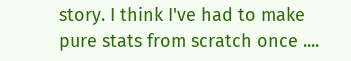story. I think I've had to make pure stats from scratch once ....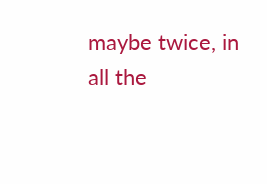maybe twice, in all the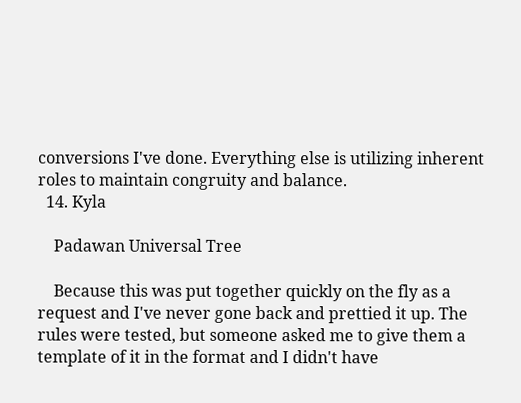conversions I've done. Everything else is utilizing inherent roles to maintain congruity and balance.
  14. Kyla

    Padawan Universal Tree

    Because this was put together quickly on the fly as a request and I've never gone back and prettied it up. The rules were tested, but someone asked me to give them a template of it in the format and I didn't have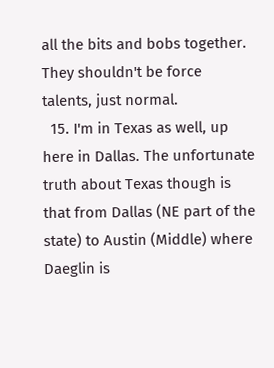all the bits and bobs together. They shouldn't be force talents, just normal.
  15. I'm in Texas as well, up here in Dallas. The unfortunate truth about Texas though is that from Dallas (NE part of the state) to Austin (Middle) where Daeglin is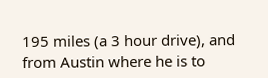195 miles (a 3 hour drive), and from Austin where he is to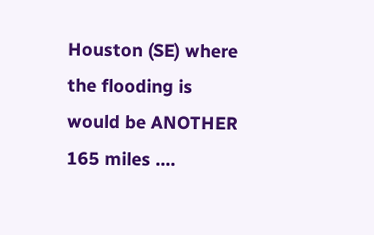Houston (SE) where the flooding is would be ANOTHER 165 miles ....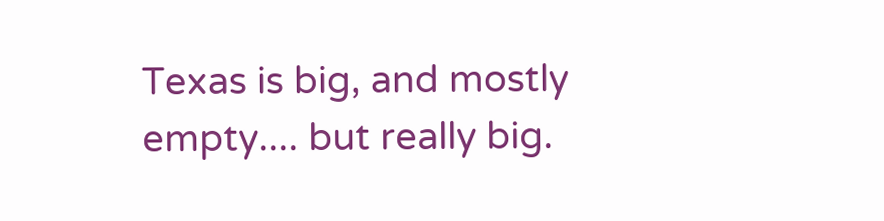Texas is big, and mostly empty.... but really big.